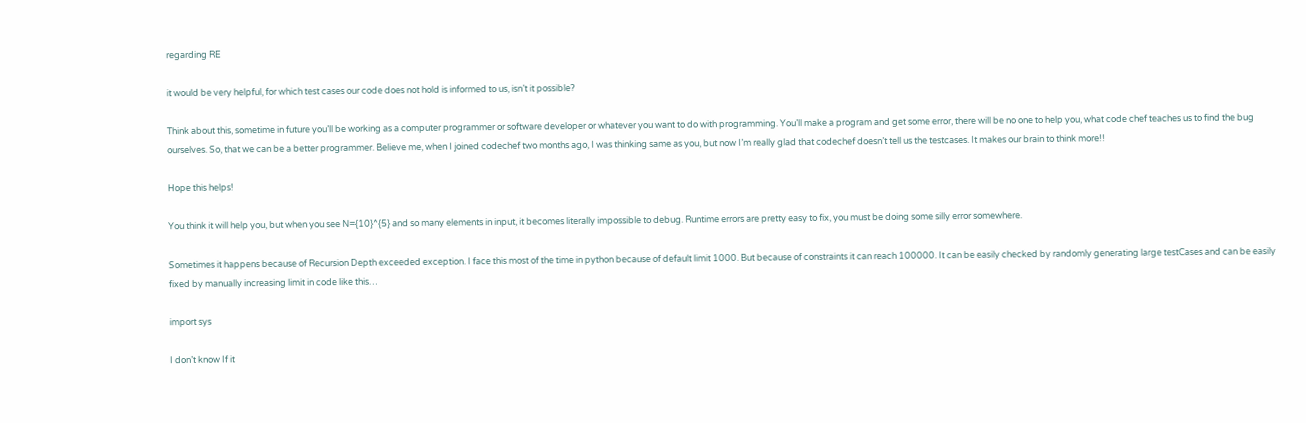regarding RE

it would be very helpful, for which test cases our code does not hold is informed to us, isn’t it possible?

Think about this, sometime in future you’ll be working as a computer programmer or software developer or whatever you want to do with programming. You’ll make a program and get some error, there will be no one to help you, what code chef teaches us to find the bug ourselves. So, that we can be a better programmer. Believe me, when I joined codechef two months ago, I was thinking same as you, but now I’m really glad that codechef doesn’t tell us the testcases. It makes our brain to think more!!

Hope this helps!

You think it will help you, but when you see N={10}^{5} and so many elements in input, it becomes literally impossible to debug. Runtime errors are pretty easy to fix, you must be doing some silly error somewhere.

Sometimes it happens because of Recursion Depth exceeded exception. I face this most of the time in python because of default limit 1000. But because of constraints it can reach 100000. It can be easily checked by randomly generating large testCases and can be easily fixed by manually increasing limit in code like this…

import sys

I don’t know If it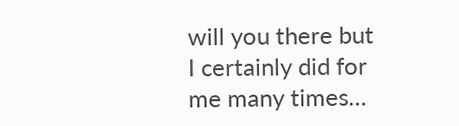will you there but I certainly did for me many times…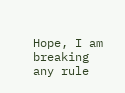Hope, I am breaking any rule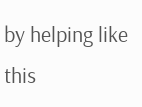by helping like this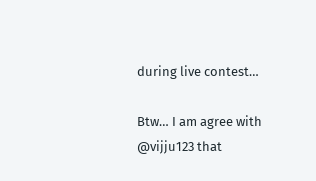during live contest…

Btw… I am agree with @vijju123 that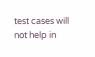test cases will not help in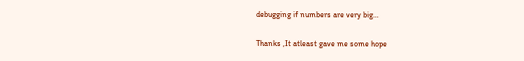debugging if numbers are very big…

Thanks ,It atleast gave me some hope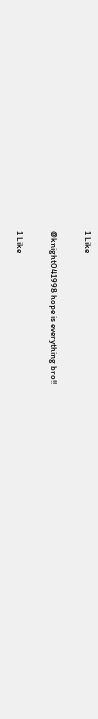1 Like

@knight041998 hope is everything bro!!

1 Like